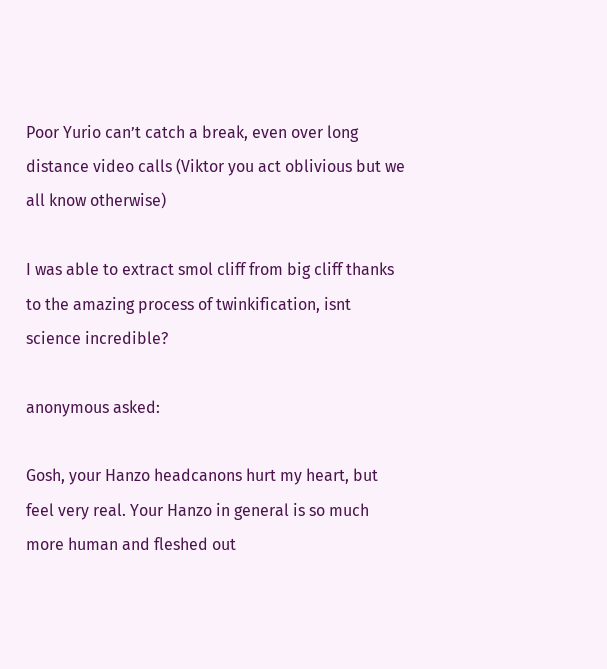Poor Yurio can’t catch a break, even over long distance video calls (Viktor you act oblivious but we all know otherwise)

I was able to extract smol cliff from big cliff thanks to the amazing process of twinkification, isnt science incredible?

anonymous asked:

Gosh, your Hanzo headcanons hurt my heart, but feel very real. Your Hanzo in general is so much more human and fleshed out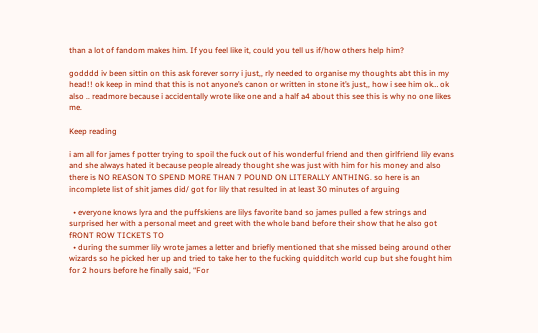than a lot of fandom makes him. If you feel like it, could you tell us if/how others help him?

godddd iv been sittin on this ask forever sorry i just,, rly needed to organise my thoughts abt this in my head!! ok keep in mind that this is not anyone’s canon or written in stone it’s just,, how i see him ok… ok also .. readmore because i accidentally wrote like one and a half a4 about this see this is why no one likes me.

Keep reading

i am all for james f potter trying to spoil the fuck out of his wonderful friend and then girlfriend lily evans and she always hated it because people already thought she was just with him for his money and also there is NO REASON TO SPEND MORE THAN 7 POUND ON LITERALLY ANTHING. so here is an incomplete list of shit james did/ got for lily that resulted in at least 30 minutes of arguing

  • everyone knows lyra and the puffskiens are lilys favorite band so james pulled a few strings and surprised her with a personal meet and greet with the whole band before their show that he also got fRONT ROW TICKETS TO
  • during the summer lily wrote james a letter and briefly mentioned that she missed being around other wizards so he picked her up and tried to take her to the fucking quidditch world cup but she fought him for 2 hours before he finally said, “For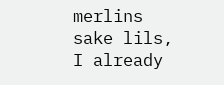merlins sake lils, I already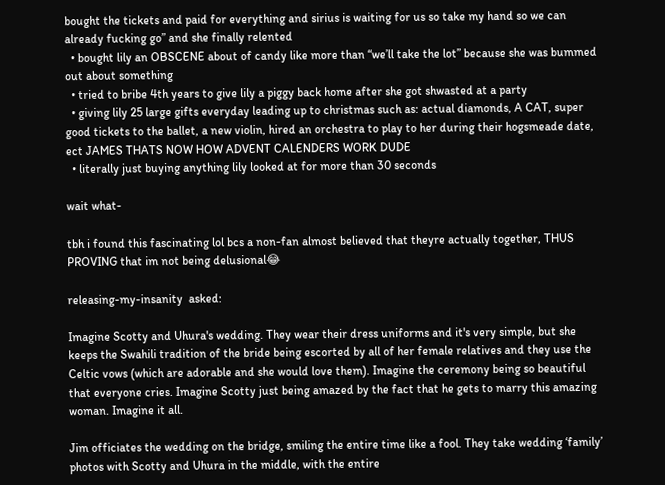bought the tickets and paid for everything and sirius is waiting for us so take my hand so we can already fucking go” and she finally relented
  • bought lily an OBSCENE about of candy like more than “we’ll take the lot” because she was bummed out about something
  • tried to bribe 4th years to give lily a piggy back home after she got shwasted at a party
  • giving lily 25 large gifts everyday leading up to christmas such as: actual diamonds, A CAT, super good tickets to the ballet, a new violin, hired an orchestra to play to her during their hogsmeade date, ect JAMES THATS NOW HOW ADVENT CALENDERS WORK DUDE
  • literally just buying anything lily looked at for more than 30 seconds

wait what-

tbh i found this fascinating lol bcs a non-fan almost believed that theyre actually together, THUS PROVING that im not being delusional😂

releasing-my-insanity  asked:

Imagine Scotty and Uhura's wedding. They wear their dress uniforms and it's very simple, but she keeps the Swahili tradition of the bride being escorted by all of her female relatives and they use the Celtic vows (which are adorable and she would love them). Imagine the ceremony being so beautiful that everyone cries. Imagine Scotty just being amazed by the fact that he gets to marry this amazing woman. Imagine it all.

Jim officiates the wedding on the bridge, smiling the entire time like a fool. They take wedding ‘family’ photos with Scotty and Uhura in the middle, with the entire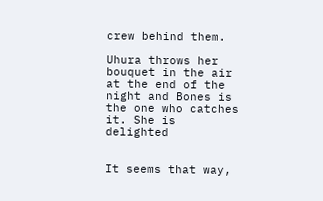crew behind them.

Uhura throws her bouquet in the air at the end of the night and Bones is the one who catches it. She is delighted


It seems that way,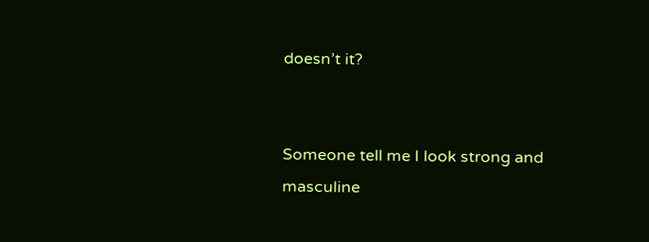doesn’t it?


Someone tell me I look strong and masculine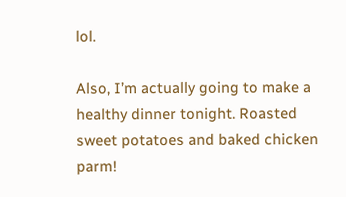lol.

Also, I’m actually going to make a healthy dinner tonight. Roasted sweet potatoes and baked chicken parm!